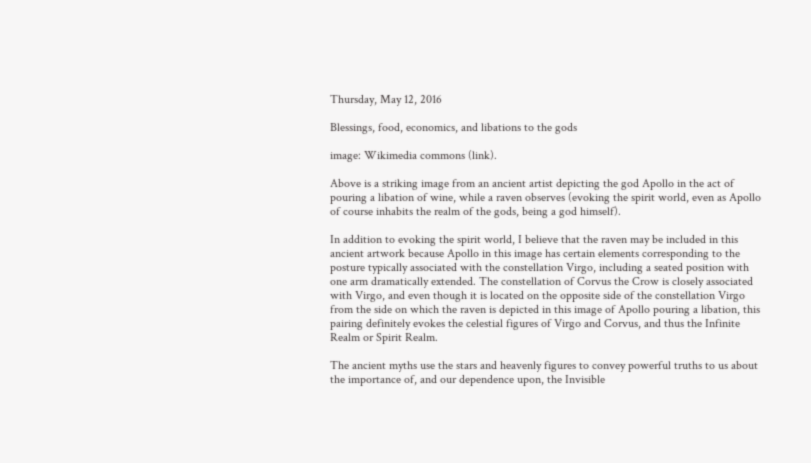Thursday, May 12, 2016

Blessings, food, economics, and libations to the gods

image: Wikimedia commons (link).

Above is a striking image from an ancient artist depicting the god Apollo in the act of pouring a libation of wine, while a raven observes (evoking the spirit world, even as Apollo of course inhabits the realm of the gods, being a god himself).

In addition to evoking the spirit world, I believe that the raven may be included in this ancient artwork because Apollo in this image has certain elements corresponding to the posture typically associated with the constellation Virgo, including a seated position with one arm dramatically extended. The constellation of Corvus the Crow is closely associated with Virgo, and even though it is located on the opposite side of the constellation Virgo from the side on which the raven is depicted in this image of Apollo pouring a libation, this pairing definitely evokes the celestial figures of Virgo and Corvus, and thus the Infinite Realm or Spirit Realm.

The ancient myths use the stars and heavenly figures to convey powerful truths to us about the importance of, and our dependence upon, the Invisible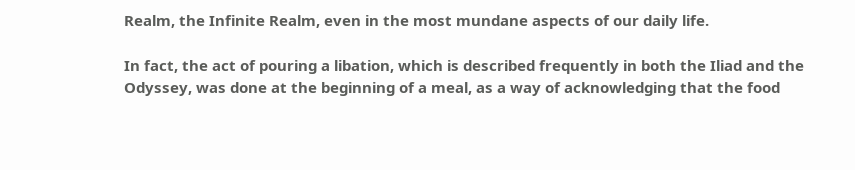Realm, the Infinite Realm, even in the most mundane aspects of our daily life.

In fact, the act of pouring a libation, which is described frequently in both the Iliad and the Odyssey, was done at the beginning of a meal, as a way of acknowledging that the food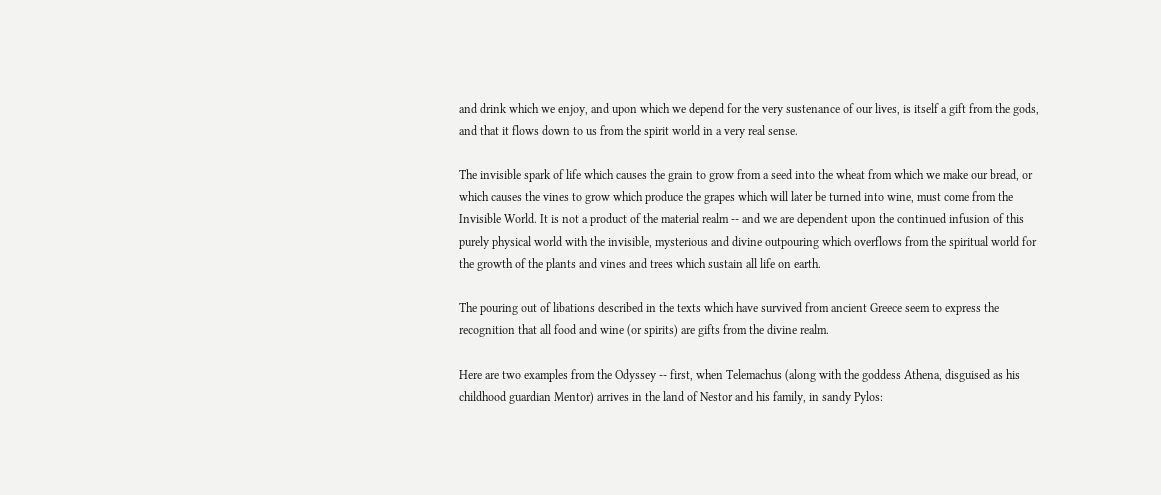and drink which we enjoy, and upon which we depend for the very sustenance of our lives, is itself a gift from the gods, and that it flows down to us from the spirit world in a very real sense.

The invisible spark of life which causes the grain to grow from a seed into the wheat from which we make our bread, or which causes the vines to grow which produce the grapes which will later be turned into wine, must come from the Invisible World. It is not a product of the material realm -- and we are dependent upon the continued infusion of this purely physical world with the invisible, mysterious and divine outpouring which overflows from the spiritual world for the growth of the plants and vines and trees which sustain all life on earth.

The pouring out of libations described in the texts which have survived from ancient Greece seem to express the recognition that all food and wine (or spirits) are gifts from the divine realm.

Here are two examples from the Odyssey -- first, when Telemachus (along with the goddess Athena, disguised as his childhood guardian Mentor) arrives in the land of Nestor and his family, in sandy Pylos: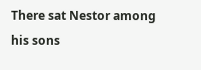There sat Nestor among his sons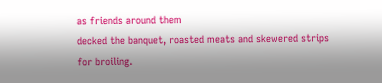as friends around them
decked the banquet, roasted meats and skewered strips for broiling.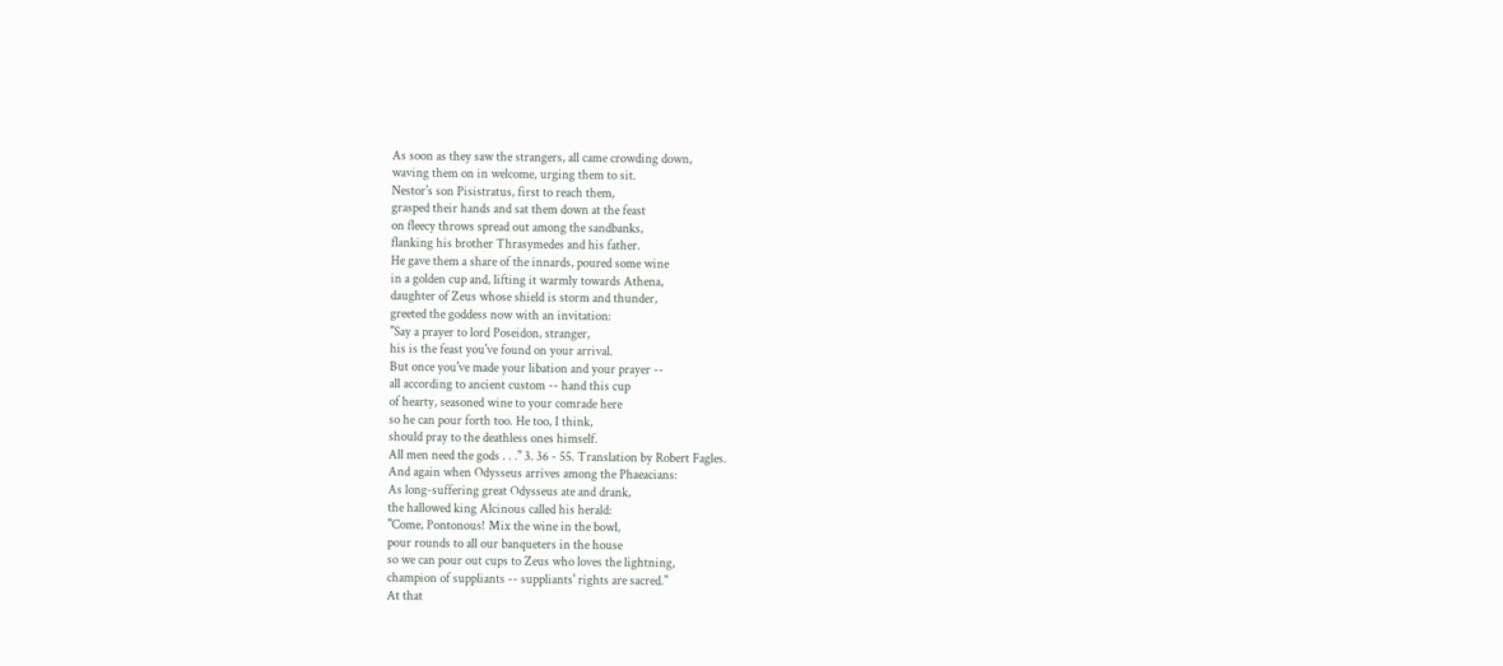As soon as they saw the strangers, all came crowding down,
waving them on in welcome, urging them to sit.
Nestor's son Pisistratus, first to reach them,
grasped their hands and sat them down at the feast
on fleecy throws spread out among the sandbanks,
flanking his brother Thrasymedes and his father.
He gave them a share of the innards, poured some wine
in a golden cup and, lifting it warmly towards Athena,
daughter of Zeus whose shield is storm and thunder,
greeted the goddess now with an invitation:
"Say a prayer to lord Poseidon, stranger,
his is the feast you've found on your arrival.
But once you've made your libation and your prayer --
all according to ancient custom -- hand this cup
of hearty, seasoned wine to your comrade here
so he can pour forth too. He too, I think,
should pray to the deathless ones himself.
All men need the gods . . ." 3. 36 - 55. Translation by Robert Fagles.
And again when Odysseus arrives among the Phaeacians:
As long-suffering great Odysseus ate and drank,
the hallowed king Alcinous called his herald:
"Come, Pontonous! Mix the wine in the bowl,
pour rounds to all our banqueters in the house
so we can pour out cups to Zeus who loves the lightning,
champion of suppliants -- suppliants' rights are sacred."
At that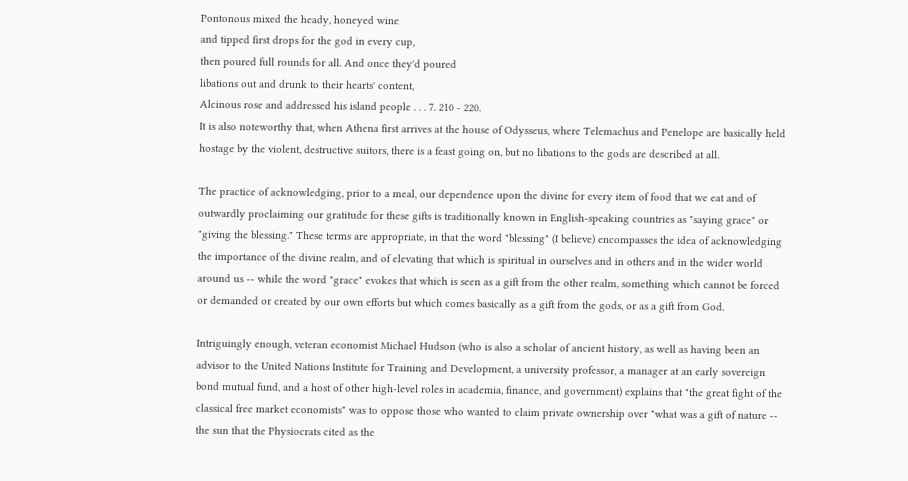Pontonous mixed the heady, honeyed wine
and tipped first drops for the god in every cup,
then poured full rounds for all. And once they'd poured
libations out and drunk to their hearts' content,
Alcinous rose and addressed his island people . . . 7. 210 - 220.
It is also noteworthy that, when Athena first arrives at the house of Odysseus, where Telemachus and Penelope are basically held hostage by the violent, destructive suitors, there is a feast going on, but no libations to the gods are described at all.

The practice of acknowledging, prior to a meal, our dependence upon the divine for every item of food that we eat and of outwardly proclaiming our gratitude for these gifts is traditionally known in English-speaking countries as "saying grace" or "giving the blessing." These terms are appropriate, in that the word "blessing" (I believe) encompasses the idea of acknowledging the importance of the divine realm, and of elevating that which is spiritual in ourselves and in others and in the wider world around us -- while the word "grace" evokes that which is seen as a gift from the other realm, something which cannot be forced or demanded or created by our own efforts but which comes basically as a gift from the gods, or as a gift from God.

Intriguingly enough, veteran economist Michael Hudson (who is also a scholar of ancient history, as well as having been an advisor to the United Nations Institute for Training and Development, a university professor, a manager at an early sovereign bond mutual fund, and a host of other high-level roles in academia, finance, and government) explains that "the great fight of the classical free market economists" was to oppose those who wanted to claim private ownership over "what was a gift of nature -- the sun that the Physiocrats cited as the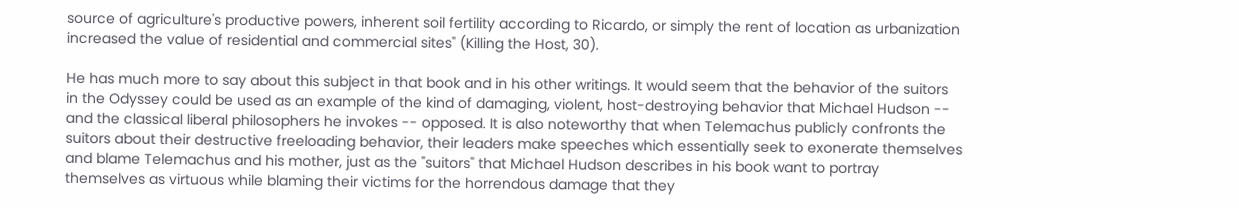source of agriculture's productive powers, inherent soil fertility according to Ricardo, or simply the rent of location as urbanization increased the value of residential and commercial sites" (Killing the Host, 30).

He has much more to say about this subject in that book and in his other writings. It would seem that the behavior of the suitors in the Odyssey could be used as an example of the kind of damaging, violent, host-destroying behavior that Michael Hudson -- and the classical liberal philosophers he invokes -- opposed. It is also noteworthy that when Telemachus publicly confronts the suitors about their destructive freeloading behavior, their leaders make speeches which essentially seek to exonerate themselves and blame Telemachus and his mother, just as the "suitors" that Michael Hudson describes in his book want to portray themselves as virtuous while blaming their victims for the horrendous damage that they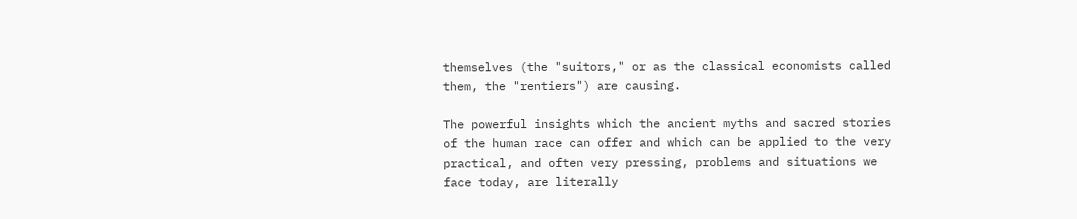themselves (the "suitors," or as the classical economists called them, the "rentiers") are causing.

The powerful insights which the ancient myths and sacred stories of the human race can offer and which can be applied to the very practical, and often very pressing, problems and situations we face today, are literally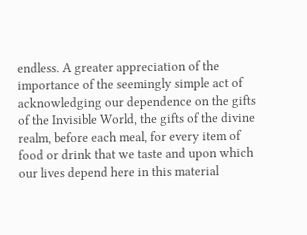endless. A greater appreciation of the importance of the seemingly simple act of acknowledging our dependence on the gifts of the Invisible World, the gifts of the divine realm, before each meal, for every item of food or drink that we taste and upon which our lives depend here in this material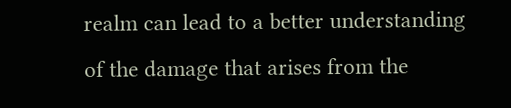realm can lead to a better understanding of the damage that arises from the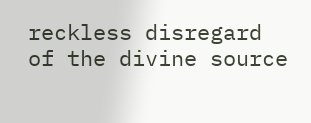reckless disregard of the divine source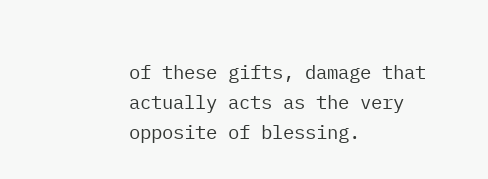of these gifts, damage that actually acts as the very opposite of blessing.